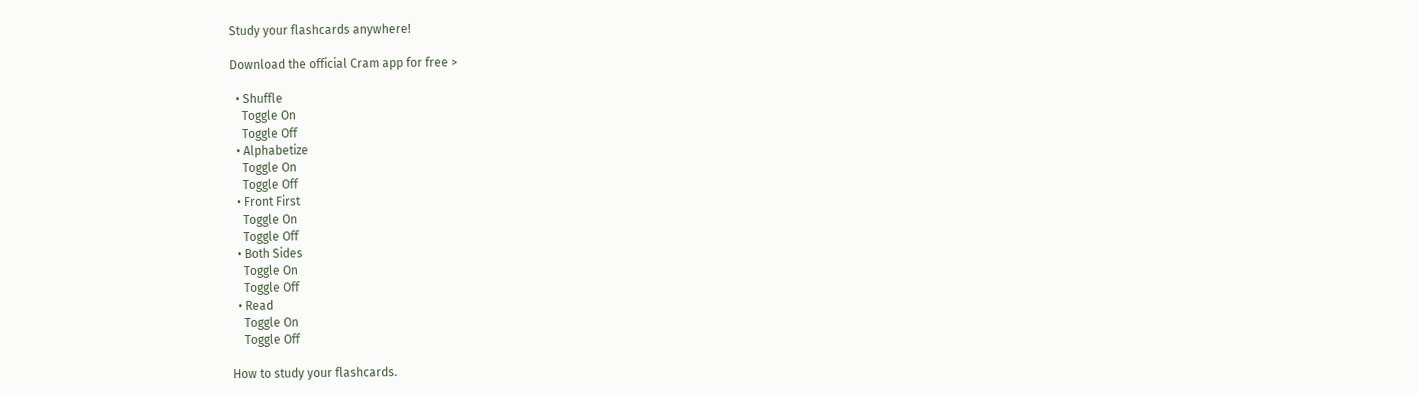Study your flashcards anywhere!

Download the official Cram app for free >

  • Shuffle
    Toggle On
    Toggle Off
  • Alphabetize
    Toggle On
    Toggle Off
  • Front First
    Toggle On
    Toggle Off
  • Both Sides
    Toggle On
    Toggle Off
  • Read
    Toggle On
    Toggle Off

How to study your flashcards.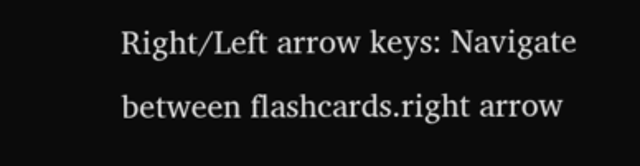Right/Left arrow keys: Navigate between flashcards.right arrow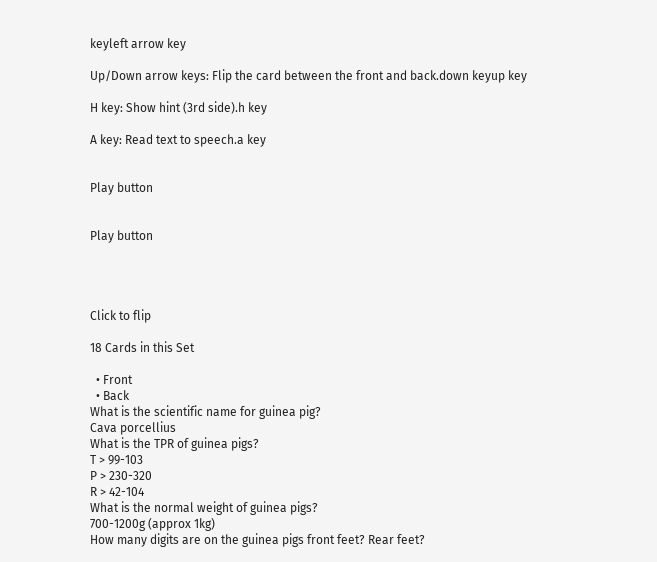keyleft arrow key

Up/Down arrow keys: Flip the card between the front and back.down keyup key

H key: Show hint (3rd side).h key

A key: Read text to speech.a key


Play button


Play button




Click to flip

18 Cards in this Set

  • Front
  • Back
What is the scientific name for guinea pig?
Cava porcellius
What is the TPR of guinea pigs?
T > 99-103
P > 230-320
R > 42-104
What is the normal weight of guinea pigs?
700-1200g (approx 1kg)
How many digits are on the guinea pigs front feet? Rear feet?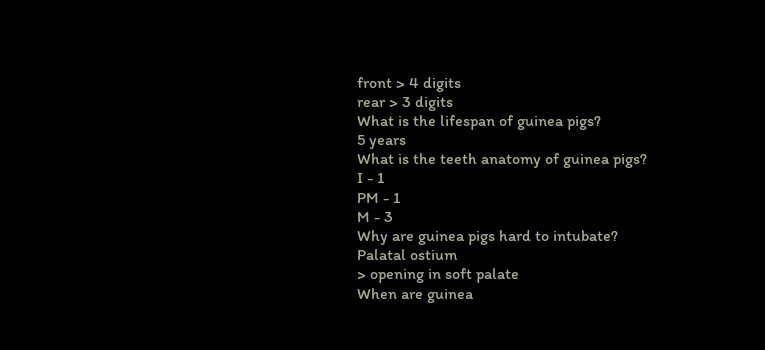front > 4 digits
rear > 3 digits
What is the lifespan of guinea pigs?
5 years
What is the teeth anatomy of guinea pigs?
I - 1
PM - 1
M - 3
Why are guinea pigs hard to intubate?
Palatal ostium
> opening in soft palate
When are guinea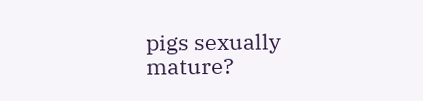pigs sexually mature?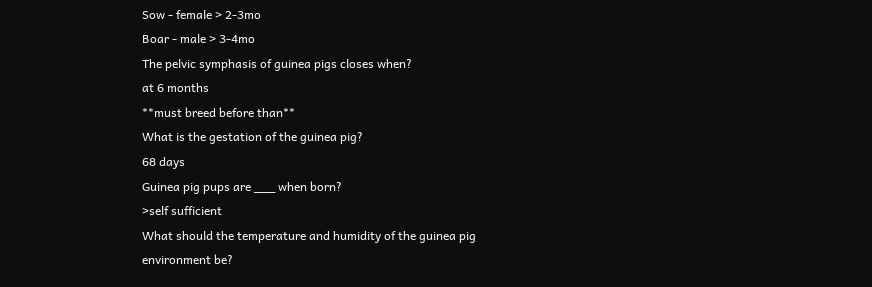Sow - female > 2-3mo
Boar - male > 3-4mo
The pelvic symphasis of guinea pigs closes when?
at 6 months
**must breed before than**
What is the gestation of the guinea pig?
68 days
Guinea pig pups are ___ when born?
>self sufficient
What should the temperature and humidity of the guinea pig environment be?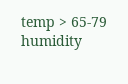temp > 65-79
humidity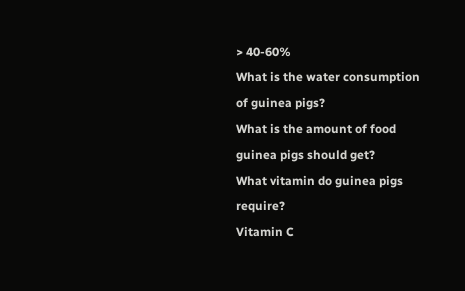> 40-60%
What is the water consumption of guinea pigs?
What is the amount of food guinea pigs should get?
What vitamin do guinea pigs require?
Vitamin C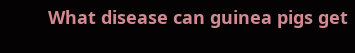What disease can guinea pigs get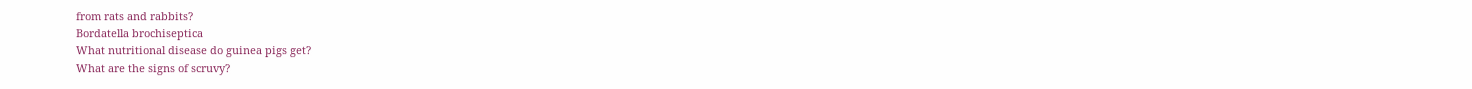from rats and rabbits?
Bordatella brochiseptica
What nutritional disease do guinea pigs get?
What are the signs of scruvy?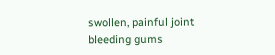swollen, painful joint
bleeding gums